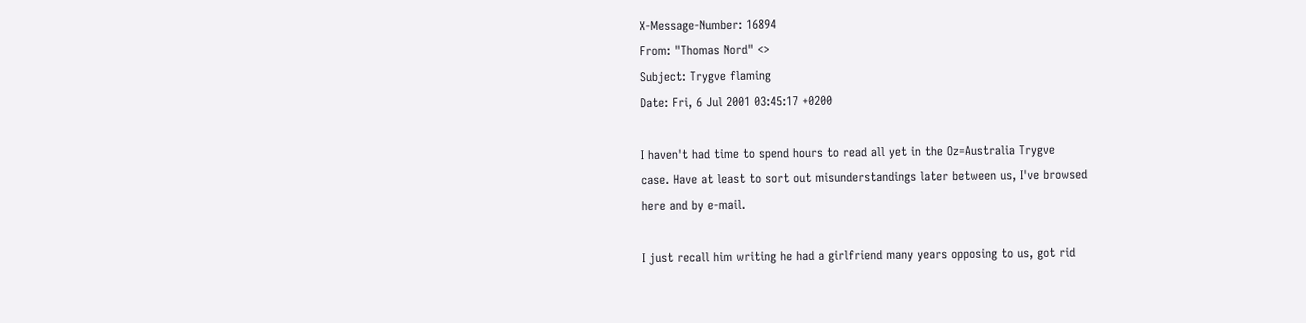X-Message-Number: 16894
From: "Thomas Nord" <>
Subject: Trygve flaming
Date: Fri, 6 Jul 2001 03:45:17 +0200

I haven't had time to spend hours to read all yet in the Oz=Australia Trygve
case. Have at least to sort out misunderstandings later between us, I've browsed
here and by e-mail.

I just recall him writing he had a girlfriend many years opposing to us, got rid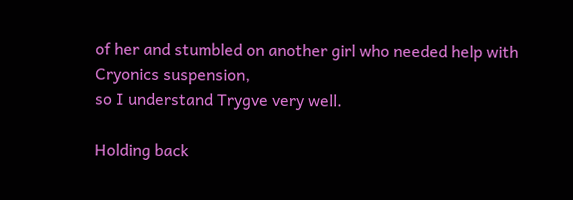of her and stumbled on another girl who needed help with Cryonics suspension,
so I understand Trygve very well.

Holding back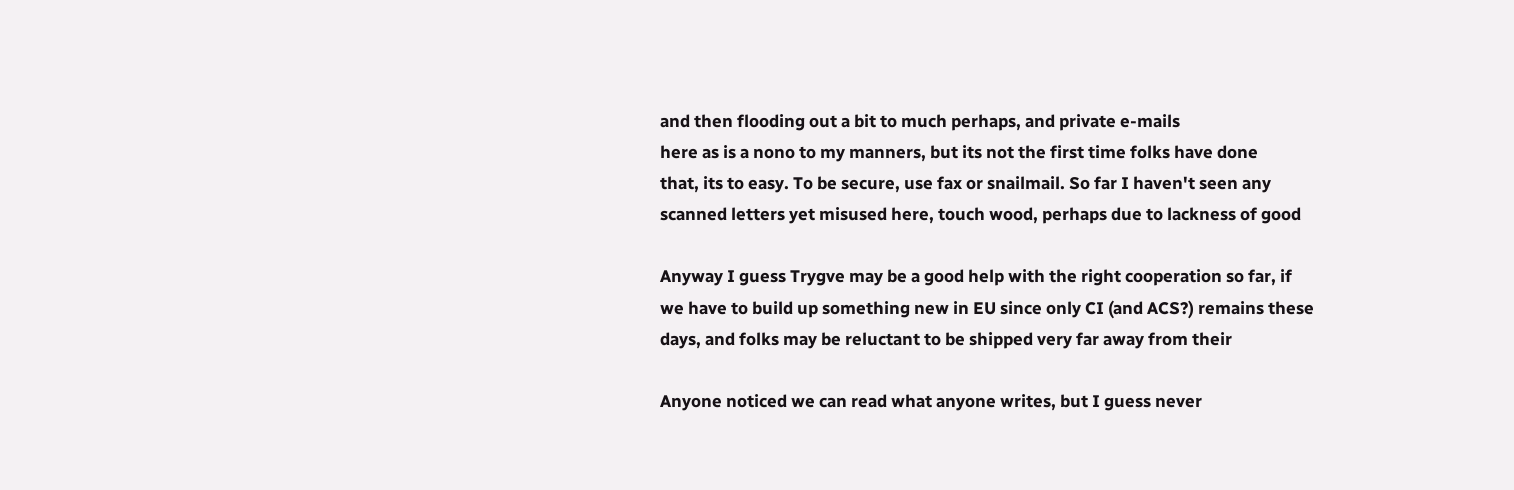and then flooding out a bit to much perhaps, and private e-mails
here as is a nono to my manners, but its not the first time folks have done
that, its to easy. To be secure, use fax or snailmail. So far I haven't seen any
scanned letters yet misused here, touch wood, perhaps due to lackness of good

Anyway I guess Trygve may be a good help with the right cooperation so far, if
we have to build up something new in EU since only CI (and ACS?) remains these
days, and folks may be reluctant to be shipped very far away from their

Anyone noticed we can read what anyone writes, but I guess never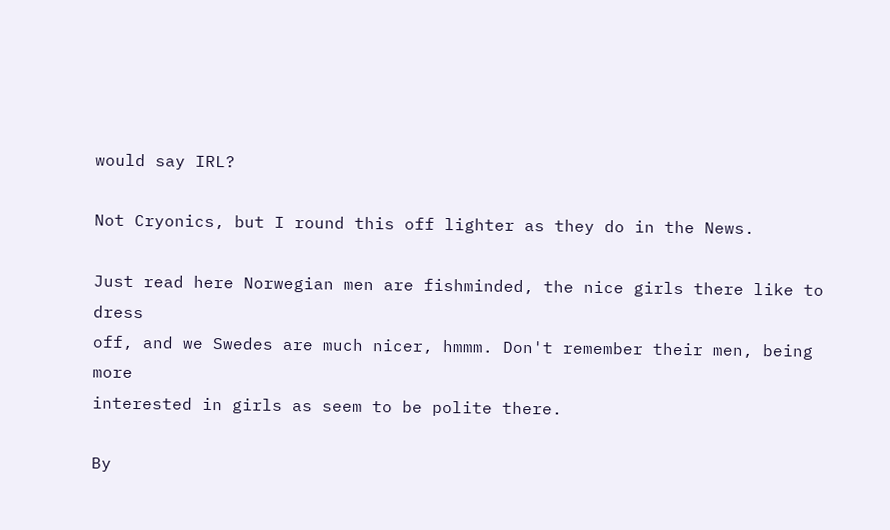would say IRL?

Not Cryonics, but I round this off lighter as they do in the News.

Just read here Norwegian men are fishminded, the nice girls there like to dress
off, and we Swedes are much nicer, hmmm. Don't remember their men, being more
interested in girls as seem to be polite there.

By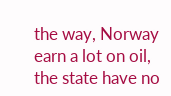the way, Norway earn a lot on oil, the state have no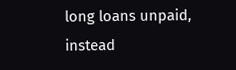long loans unpaid,
instead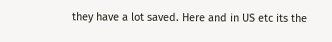they have a lot saved. Here and in US etc its the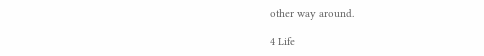other way around.

4 Life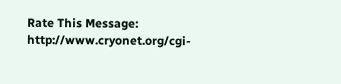Rate This Message: http://www.cryonet.org/cgi-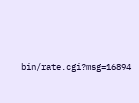bin/rate.cgi?msg=16894